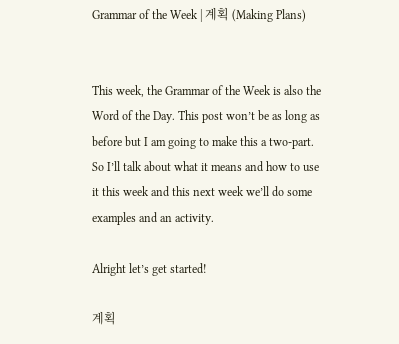Grammar of the Week | 계획 (Making Plans)


This week, the Grammar of the Week is also the Word of the Day. This post won’t be as long as before but I am going to make this a two-part. So I’ll talk about what it means and how to use it this week and this next week we’ll do some examples and an activity.

Alright let’s get started!

계획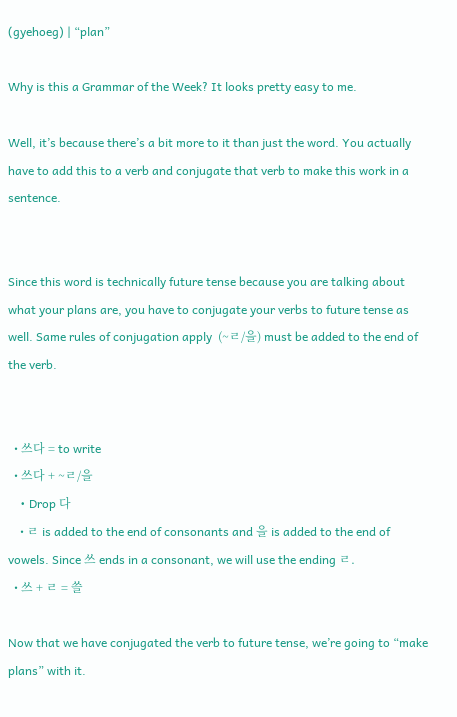(gyehoeg) | “plan”

Why is this a Grammar of the Week? It looks pretty easy to me.

Well, it’s because there’s a bit more to it than just the word. You actually have to add this to a verb and conjugate that verb to make this work in a sentence.


Since this word is technically future tense because you are talking about what your plans are, you have to conjugate your verbs to future tense as well. Same rules of conjugation apply  (~ㄹ/을) must be added to the end of the verb.


  • 쓰다 = to write
  • 쓰다 + ~ㄹ/을
    • Drop 다
    • ㄹ is added to the end of consonants and 을 is added to the end of vowels. Since 쓰 ends in a consonant, we will use the ending ㄹ.
  • 쓰 + ㄹ = 쓸

Now that we have conjugated the verb to future tense, we’re going to “make plans” with it.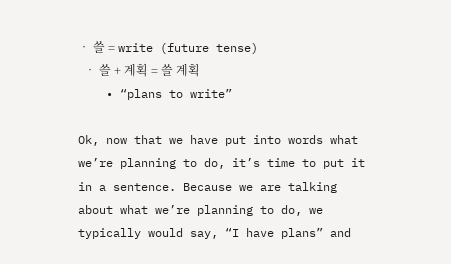• 쓸 = write (future tense)
  • 쓸 + 계획 = 쓸 계획
    • “plans to write”

Ok, now that we have put into words what we’re planning to do, it’s time to put it in a sentence. Because we are talking about what we’re planning to do, we typically would say, “I have plans” and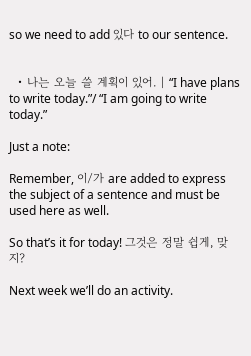so we need to add 있다 to our sentence.


  • 나는 오늘 쓸 계획이 있어. | “I have plans to write today.”/ “I am going to write today.”

Just a note:

Remember, 이/가 are added to express the subject of a sentence and must be used here as well.

So that’s it for today! 그것은 정말 쉽게, 맞지?

Next week we’ll do an activity.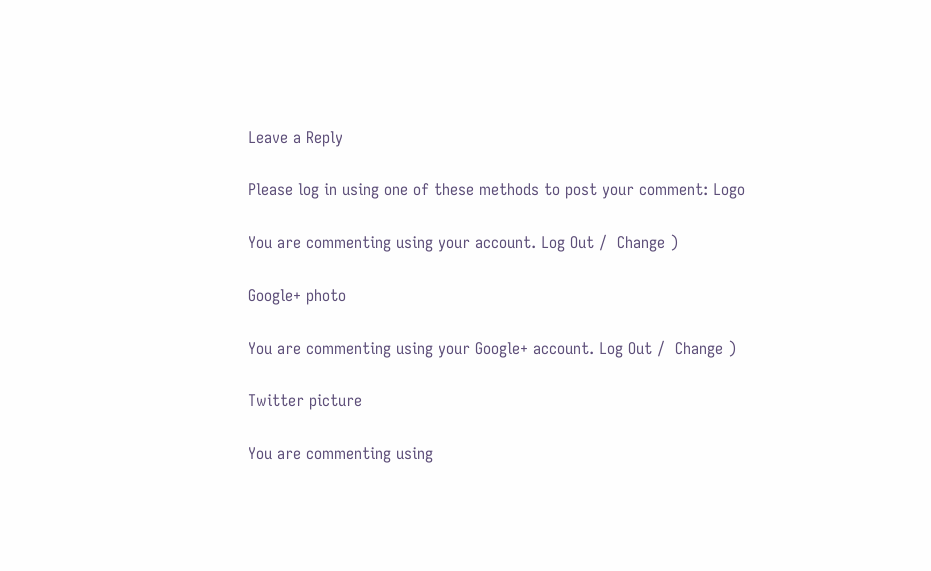Leave a Reply

Please log in using one of these methods to post your comment: Logo

You are commenting using your account. Log Out /  Change )

Google+ photo

You are commenting using your Google+ account. Log Out /  Change )

Twitter picture

You are commenting using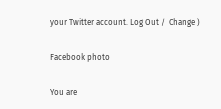your Twitter account. Log Out /  Change )

Facebook photo

You are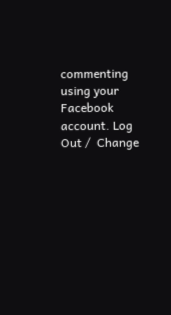commenting using your Facebook account. Log Out /  Change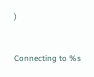)


Connecting to %s